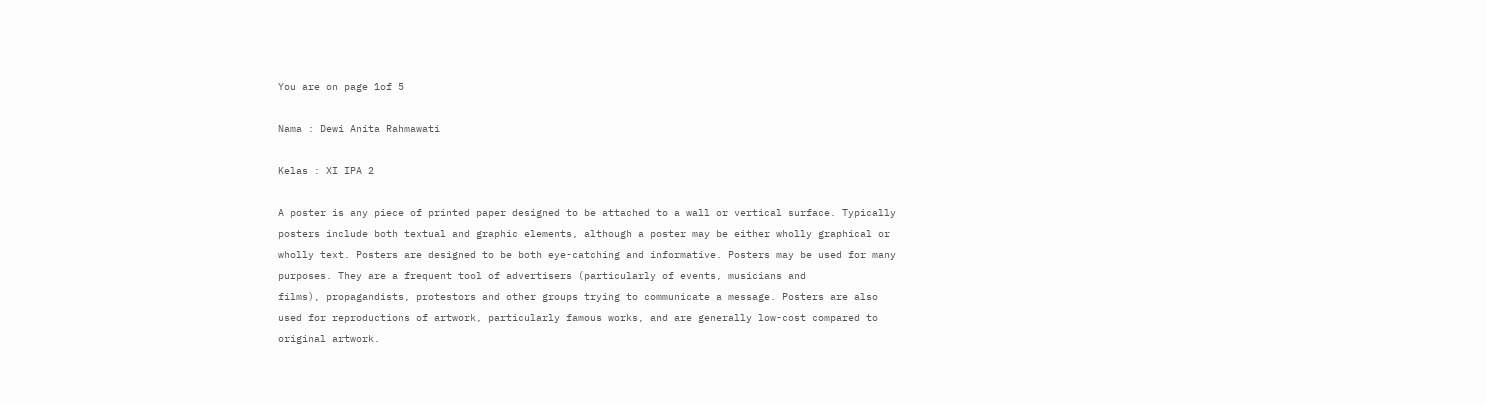You are on page 1of 5

Nama : Dewi Anita Rahmawati

Kelas : XI IPA 2

A poster is any piece of printed paper designed to be attached to a wall or vertical surface. Typically
posters include both textual and graphic elements, although a poster may be either wholly graphical or
wholly text. Posters are designed to be both eye-catching and informative. Posters may be used for many
purposes. They are a frequent tool of advertisers (particularly of events, musicians and
films), propagandists, protestors and other groups trying to communicate a message. Posters are also
used for reproductions of artwork, particularly famous works, and are generally low-cost compared to
original artwork.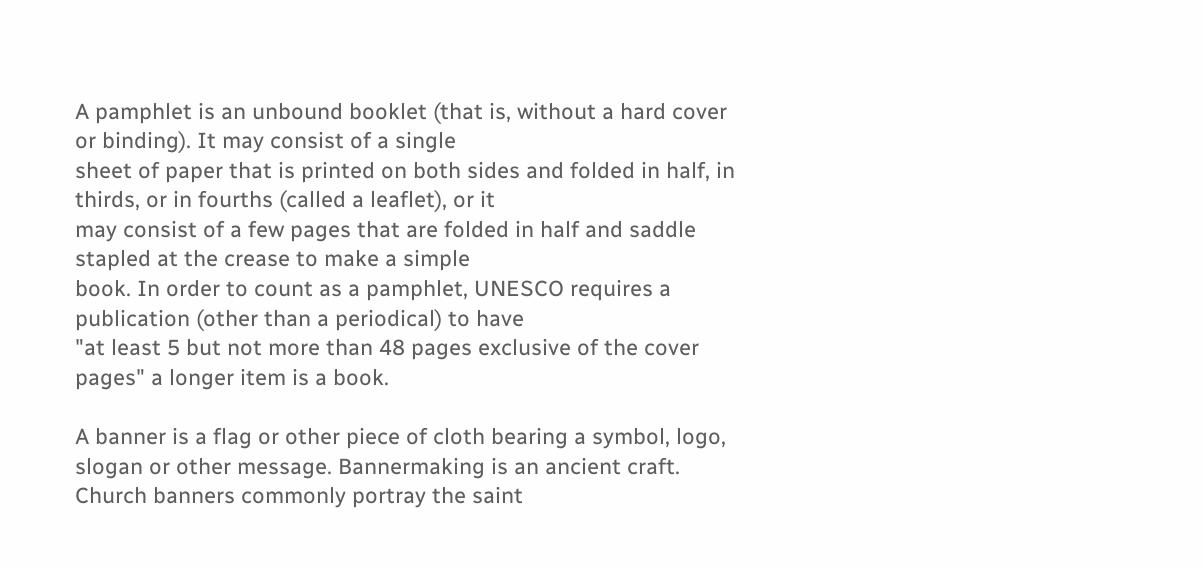A pamphlet is an unbound booklet (that is, without a hard cover or binding). It may consist of a single
sheet of paper that is printed on both sides and folded in half, in thirds, or in fourths (called a leaflet), or it
may consist of a few pages that are folded in half and saddle stapled at the crease to make a simple
book. In order to count as a pamphlet, UNESCO requires a publication (other than a periodical) to have
"at least 5 but not more than 48 pages exclusive of the cover pages" a longer item is a book.

A banner is a flag or other piece of cloth bearing a symbol, logo, slogan or other message. Bannermaking is an ancient craft. Church banners commonly portray the saint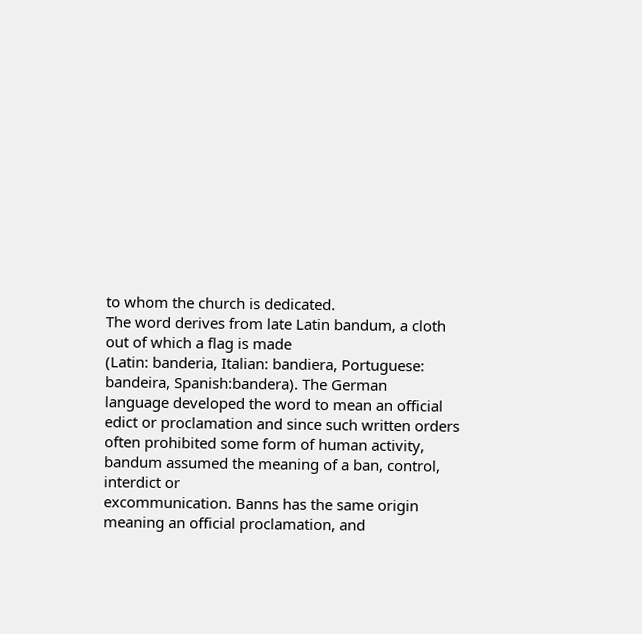to whom the church is dedicated.
The word derives from late Latin bandum, a cloth out of which a flag is made
(Latin: banderia, Italian: bandiera, Portuguese: bandeira, Spanish:bandera). The German
language developed the word to mean an official edict or proclamation and since such written orders
often prohibited some form of human activity, bandum assumed the meaning of a ban, control, interdict or
excommunication. Banns has the same origin meaning an official proclamation, and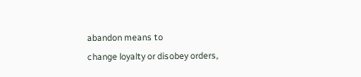abandon means to
change loyalty or disobey orders,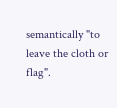semantically "to leave the cloth or flag".